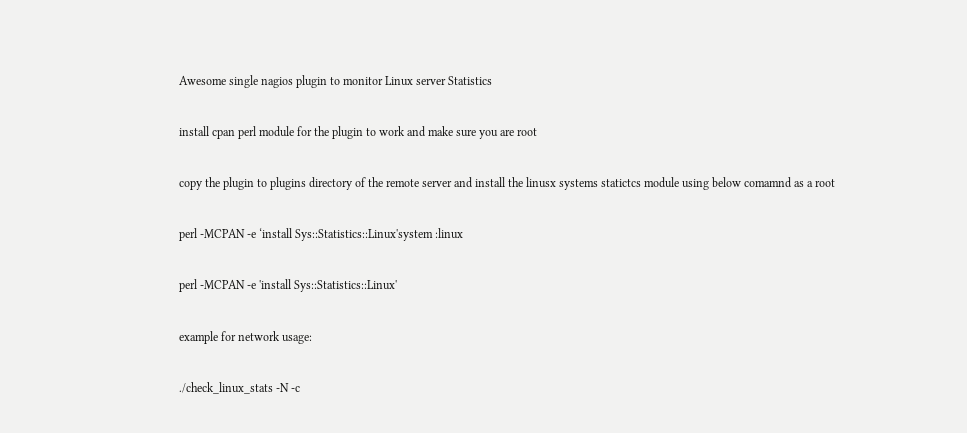Awesome single nagios plugin to monitor Linux server Statistics

install cpan perl module for the plugin to work and make sure you are root

copy the plugin to plugins directory of the remote server and install the linusx systems statictcs module using below comamnd as a root

perl -MCPAN -e ‘install Sys::Statistics::Linux'system :linux

perl -MCPAN -e 'install Sys::Statistics::Linux'

example for network usage:

./check_linux_stats -N -c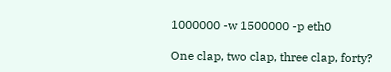1000000 -w 1500000 -p eth0

One clap, two clap, three clap, forty?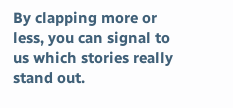By clapping more or less, you can signal to us which stories really stand out.